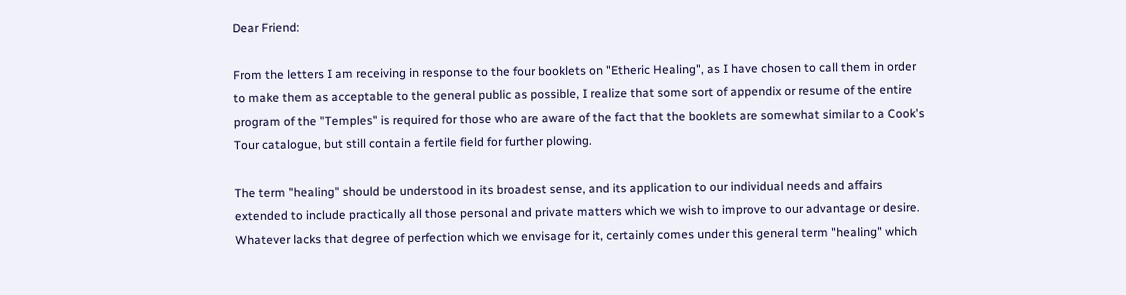Dear Friend:

From the letters I am receiving in response to the four booklets on "Etheric Healing", as I have chosen to call them in order to make them as acceptable to the general public as possible, I realize that some sort of appendix or resume of the entire program of the "Temples" is required for those who are aware of the fact that the booklets are somewhat similar to a Cook's Tour catalogue, but still contain a fertile field for further plowing.

The term "healing" should be understood in its broadest sense, and its application to our individual needs and affairs extended to include practically all those personal and private matters which we wish to improve to our advantage or desire. Whatever lacks that degree of perfection which we envisage for it, certainly comes under this general term "healing" which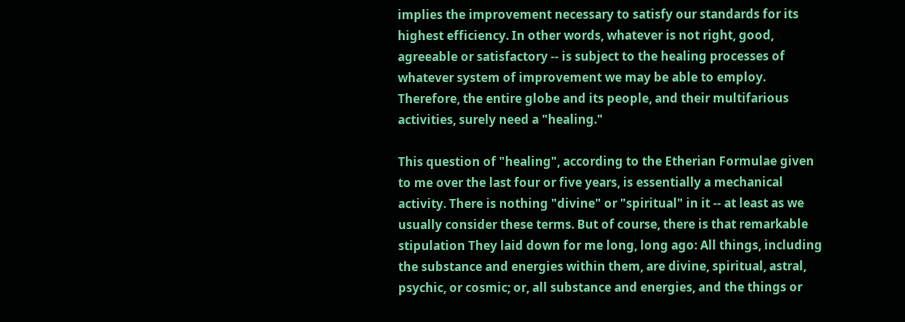implies the improvement necessary to satisfy our standards for its highest efficiency. In other words, whatever is not right, good, agreeable or satisfactory -- is subject to the healing processes of whatever system of improvement we may be able to employ. Therefore, the entire globe and its people, and their multifarious activities, surely need a "healing."

This question of "healing", according to the Etherian Formulae given to me over the last four or five years, is essentially a mechanical activity. There is nothing "divine" or "spiritual" in it -- at least as we usually consider these terms. But of course, there is that remarkable stipulation They laid down for me long, long ago: All things, including the substance and energies within them, are divine, spiritual, astral, psychic, or cosmic; or, all substance and energies, and the things or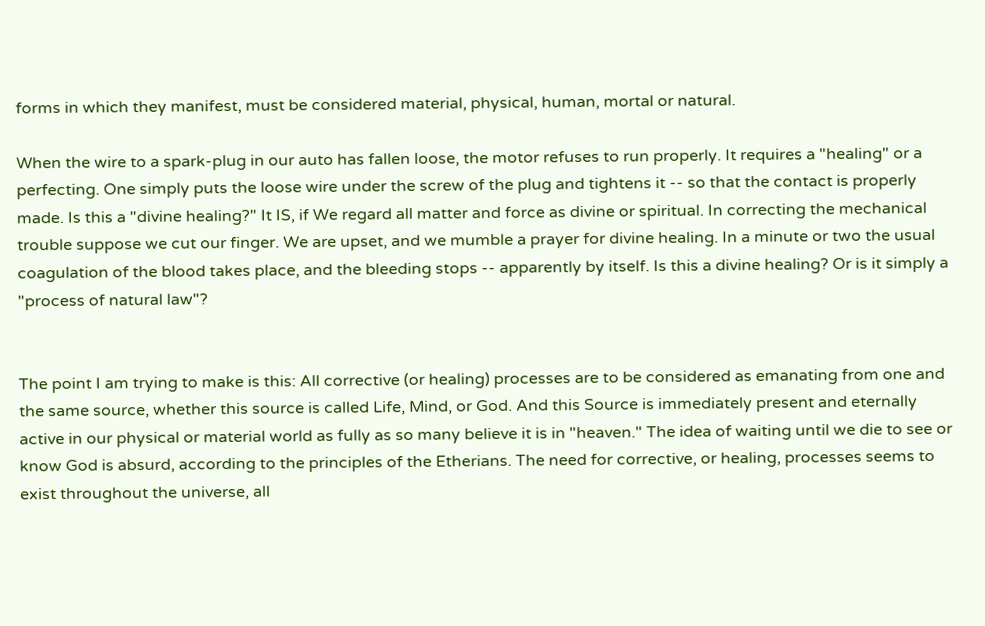forms in which they manifest, must be considered material, physical, human, mortal or natural.

When the wire to a spark-plug in our auto has fallen loose, the motor refuses to run properly. It requires a "healing" or a perfecting. One simply puts the loose wire under the screw of the plug and tightens it -- so that the contact is properly made. Is this a "divine healing?" It IS, if We regard all matter and force as divine or spiritual. In correcting the mechanical trouble suppose we cut our finger. We are upset, and we mumble a prayer for divine healing. In a minute or two the usual coagulation of the blood takes place, and the bleeding stops -- apparently by itself. Is this a divine healing? Or is it simply a "process of natural law"?


The point I am trying to make is this: All corrective (or healing) processes are to be considered as emanating from one and the same source, whether this source is called Life, Mind, or God. And this Source is immediately present and eternally active in our physical or material world as fully as so many believe it is in "heaven." The idea of waiting until we die to see or know God is absurd, according to the principles of the Etherians. The need for corrective, or healing, processes seems to exist throughout the universe, all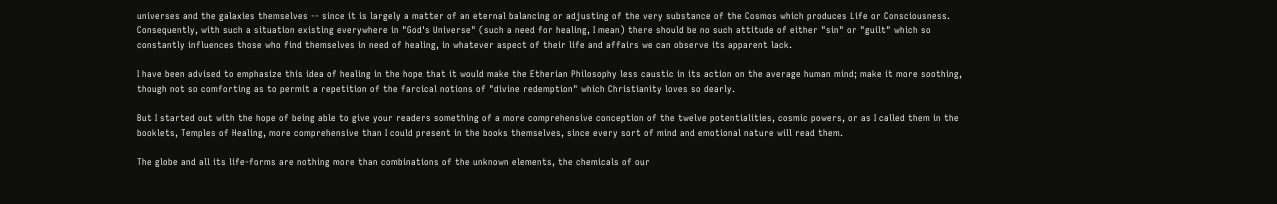universes and the galaxies themselves -- since it is largely a matter of an eternal balancing or adjusting of the very substance of the Cosmos which produces Life or Consciousness. Consequently, with such a situation existing everywhere in "God's Universe" (such a need for healing, I mean) there should be no such attitude of either "sin" or "guilt" which so constantly influences those who find themselves in need of healing, in whatever aspect of their life and affairs we can observe its apparent lack.

I have been advised to emphasize this idea of healing in the hope that it would make the Etherian Philosophy less caustic in its action on the average human mind; make it more soothing, though not so comforting as to permit a repetition of the farcical notions of "divine redemption" which Christianity loves so dearly.

But I started out with the hope of being able to give your readers something of a more comprehensive conception of the twelve potentialities, cosmic powers, or as I called them in the booklets, Temples of Healing, more comprehensive than I could present in the books themselves, since every sort of mind and emotional nature will read them.

The globe and all its life-forms are nothing more than combinations of the unknown elements, the chemicals of our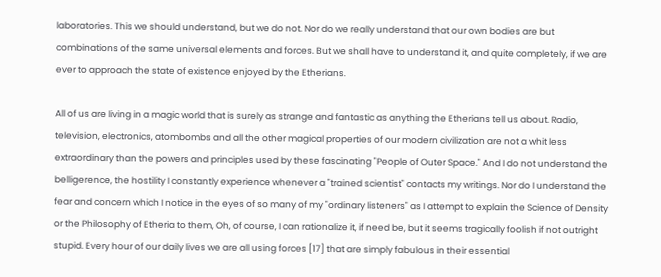laboratories. This we should understand, but we do not. Nor do we really understand that our own bodies are but combinations of the same universal elements and forces. But we shall have to understand it, and quite completely, if we are ever to approach the state of existence enjoyed by the Etherians.

All of us are living in a magic world that is surely as strange and fantastic as anything the Etherians tell us about. Radio, television, electronics, atombombs and all the other magical properties of our modern civilization are not a whit less extraordinary than the powers and principles used by these fascinating "People of Outer Space." And I do not understand the belligerence, the hostility I constantly experience whenever a "trained scientist" contacts my writings. Nor do I understand the fear and concern which I notice in the eyes of so many of my "ordinary listeners" as I attempt to explain the Science of Density or the Philosophy of Etheria to them, Oh, of course, I can rationalize it, if need be, but it seems tragically foolish if not outright stupid. Every hour of our daily lives we are all using forces [17] that are simply fabulous in their essential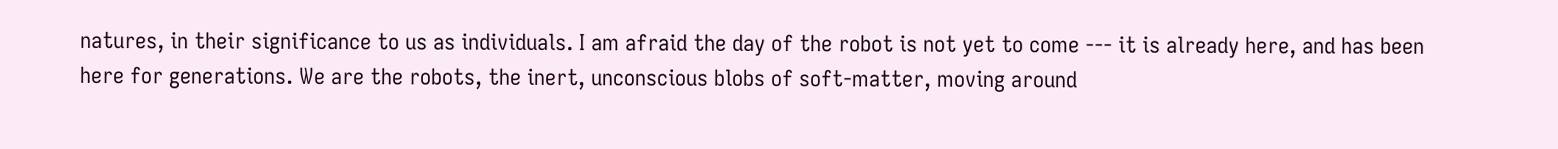natures, in their significance to us as individuals. I am afraid the day of the robot is not yet to come --- it is already here, and has been here for generations. We are the robots, the inert, unconscious blobs of soft-matter, moving around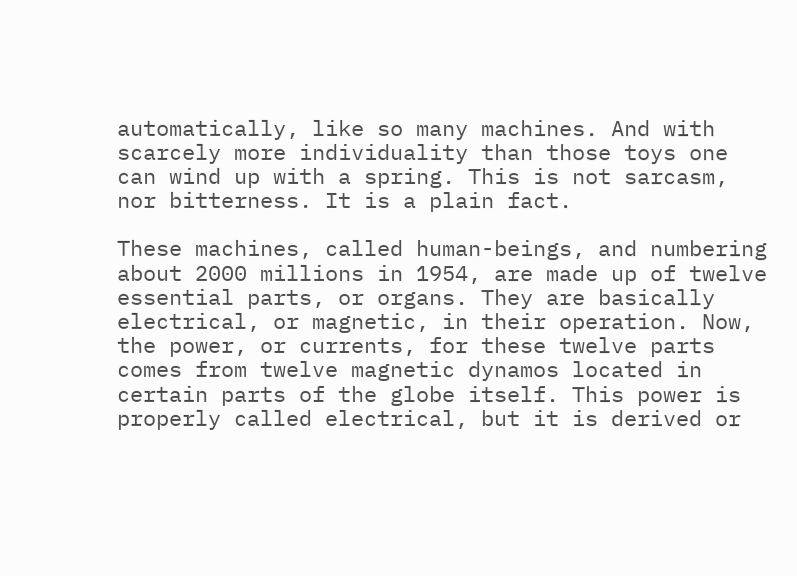automatically, like so many machines. And with scarcely more individuality than those toys one can wind up with a spring. This is not sarcasm, nor bitterness. It is a plain fact.

These machines, called human-beings, and numbering about 2000 millions in 1954, are made up of twelve essential parts, or organs. They are basically electrical, or magnetic, in their operation. Now, the power, or currents, for these twelve parts comes from twelve magnetic dynamos located in certain parts of the globe itself. This power is properly called electrical, but it is derived or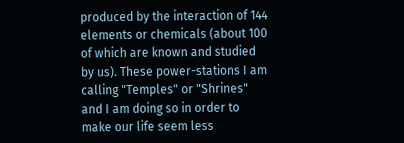produced by the interaction of 144 elements or chemicals (about 100 of which are known and studied by us). These power-stations I am calling "Temples" or "Shrines" and I am doing so in order to make our life seem less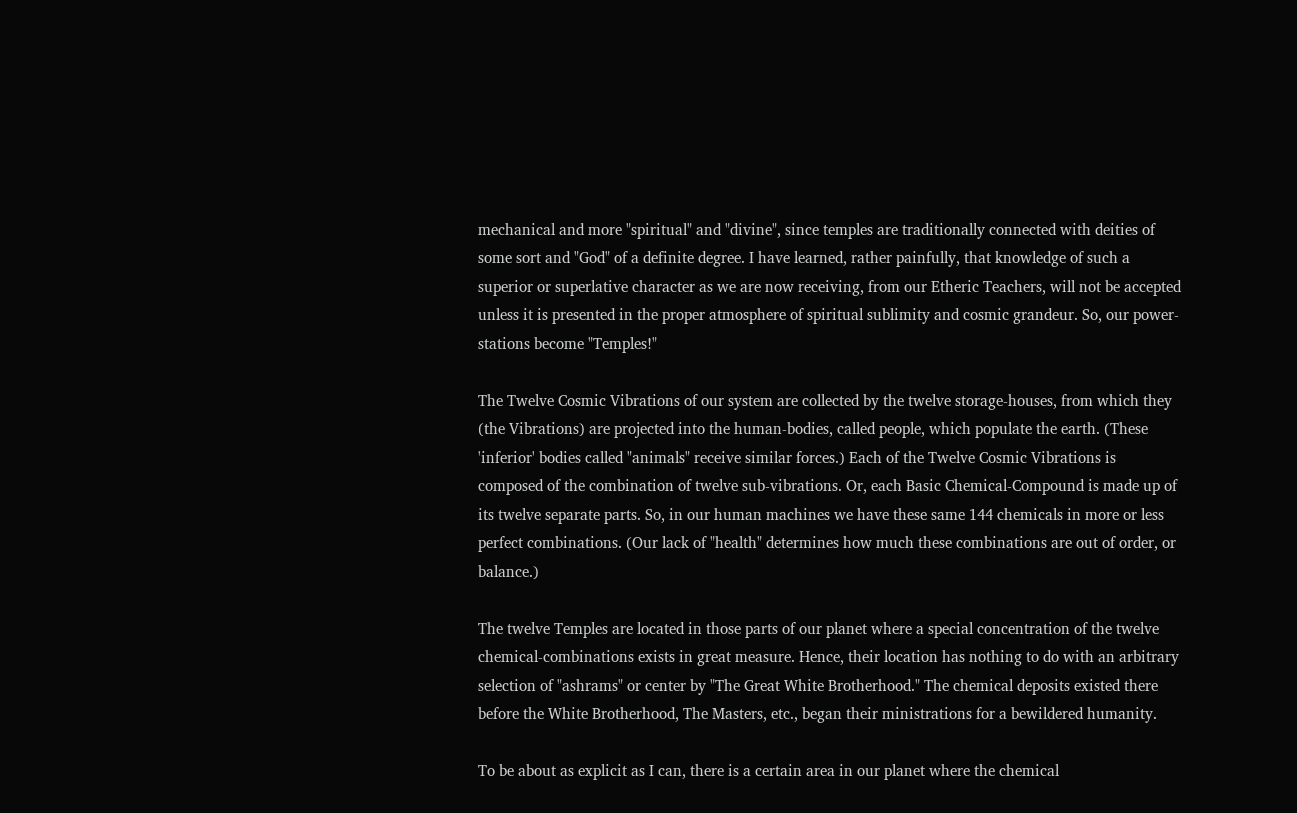mechanical and more "spiritual" and "divine", since temples are traditionally connected with deities of some sort and "God" of a definite degree. I have learned, rather painfully, that knowledge of such a superior or superlative character as we are now receiving, from our Etheric Teachers, will not be accepted unless it is presented in the proper atmosphere of spiritual sublimity and cosmic grandeur. So, our power-stations become "Temples!"

The Twelve Cosmic Vibrations of our system are collected by the twelve storage-houses, from which they (the Vibrations) are projected into the human-bodies, called people, which populate the earth. (These 'inferior' bodies called "animals" receive similar forces.) Each of the Twelve Cosmic Vibrations is composed of the combination of twelve sub-vibrations. Or, each Basic Chemical-Compound is made up of its twelve separate parts. So, in our human machines we have these same 144 chemicals in more or less perfect combinations. (Our lack of "health" determines how much these combinations are out of order, or balance.)

The twelve Temples are located in those parts of our planet where a special concentration of the twelve chemical-combinations exists in great measure. Hence, their location has nothing to do with an arbitrary selection of "ashrams" or center by "The Great White Brotherhood." The chemical deposits existed there before the White Brotherhood, The Masters, etc., began their ministrations for a bewildered humanity.

To be about as explicit as I can, there is a certain area in our planet where the chemical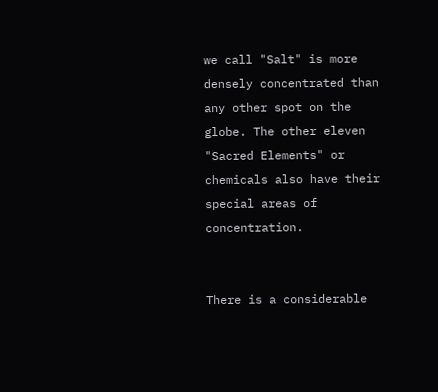we call "Salt" is more densely concentrated than any other spot on the globe. The other eleven "Sacred Elements" or chemicals also have their special areas of concentration.


There is a considerable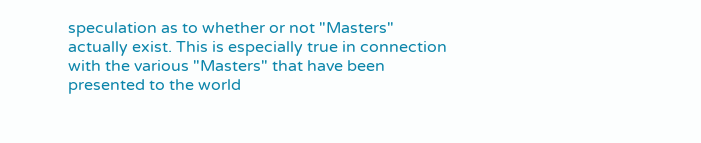speculation as to whether or not "Masters" actually exist. This is especially true in connection with the various "Masters" that have been presented to the world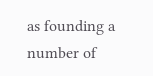as founding a number of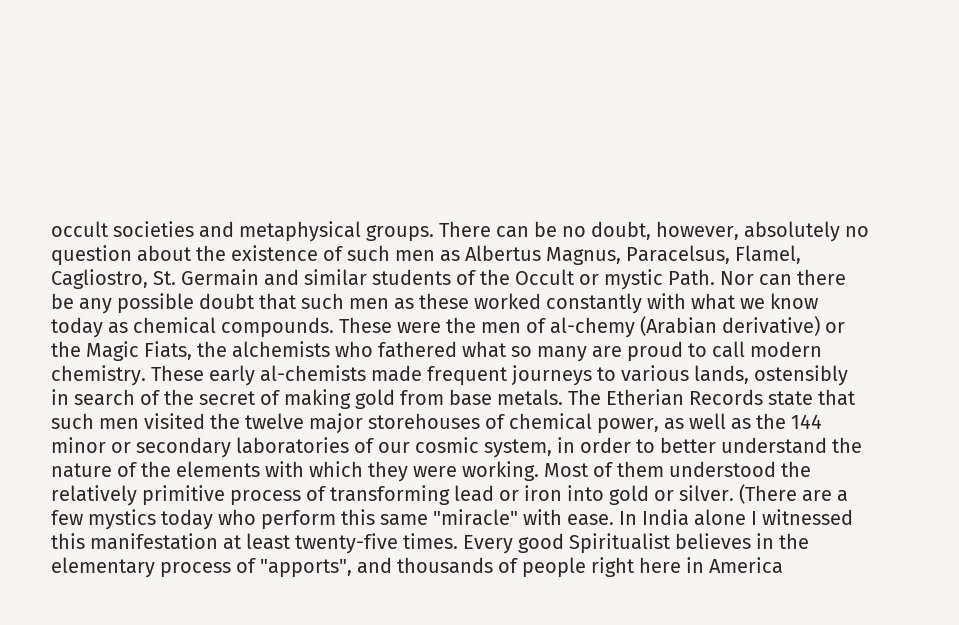occult societies and metaphysical groups. There can be no doubt, however, absolutely no question about the existence of such men as Albertus Magnus, Paracelsus, Flamel, Cagliostro, St. Germain and similar students of the Occult or mystic Path. Nor can there be any possible doubt that such men as these worked constantly with what we know today as chemical compounds. These were the men of al-chemy (Arabian derivative) or the Magic Fiats, the alchemists who fathered what so many are proud to call modern chemistry. These early al-chemists made frequent journeys to various lands, ostensibly in search of the secret of making gold from base metals. The Etherian Records state that such men visited the twelve major storehouses of chemical power, as well as the 144 minor or secondary laboratories of our cosmic system, in order to better understand the nature of the elements with which they were working. Most of them understood the relatively primitive process of transforming lead or iron into gold or silver. (There are a few mystics today who perform this same "miracle" with ease. In India alone I witnessed this manifestation at least twenty-five times. Every good Spiritualist believes in the elementary process of "apports", and thousands of people right here in America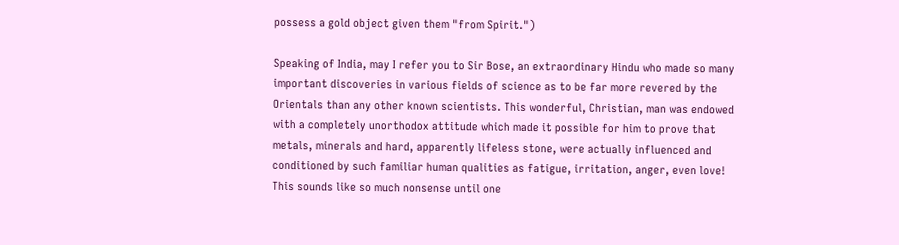possess a gold object given them "from Spirit.")

Speaking of India, may I refer you to Sir Bose, an extraordinary Hindu who made so many important discoveries in various fields of science as to be far more revered by the Orientals than any other known scientists. This wonderful, Christian, man was endowed with a completely unorthodox attitude which made it possible for him to prove that metals, minerals and hard, apparently lifeless stone, were actually influenced and conditioned by such familiar human qualities as fatigue, irritation, anger, even love! This sounds like so much nonsense until one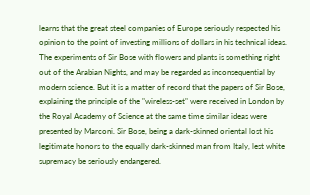learns that the great steel companies of Europe seriously respected his opinion to the point of investing millions of dollars in his technical ideas. The experiments of Sir Bose with flowers and plants is something right out of the Arabian Nights, and may be regarded as inconsequential by modern science. But it is a matter of record that the papers of Sir Bose, explaining the principle of the "wireless-set" were received in London by the Royal Academy of Science at the same time similar ideas were presented by Marconi. Sir Bose, being a dark-skinned oriental lost his legitimate honors to the equally dark-skinned man from Italy, lest white supremacy be seriously endangered.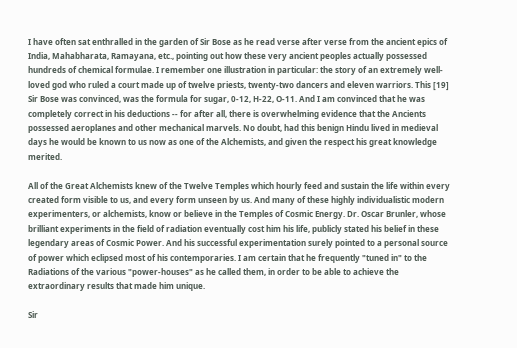I have often sat enthralled in the garden of Sir Bose as he read verse after verse from the ancient epics of India, Mahabharata, Ramayana, etc., pointing out how these very ancient peoples actually possessed hundreds of chemical formulae. I remember one illustration in particular: the story of an extremely well-loved god who ruled a court made up of twelve priests, twenty-two dancers and eleven warriors. This [19] Sir Bose was convinced, was the formula for sugar, 0-12, H-22, O-11. And I am convinced that he was completely correct in his deductions -- for after all, there is overwhelming evidence that the Ancients possessed aeroplanes and other mechanical marvels. No doubt, had this benign Hindu lived in medieval days he would be known to us now as one of the Alchemists, and given the respect his great knowledge merited.

All of the Great Alchemists knew of the Twelve Temples which hourly feed and sustain the life within every created form visible to us, and every form unseen by us. And many of these highly individualistic modern experimenters, or alchemists, know or believe in the Temples of Cosmic Energy. Dr. Oscar Brunler, whose brilliant experiments in the field of radiation eventually cost him his life, publicly stated his belief in these legendary areas of Cosmic Power. And his successful experimentation surely pointed to a personal source of power which eclipsed most of his contemporaries. I am certain that he frequently "tuned in" to the Radiations of the various "power-houses" as he called them, in order to be able to achieve the extraordinary results that made him unique.

Sir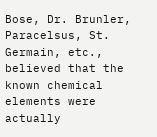Bose, Dr. Brunler, Paracelsus, St. Germain, etc., believed that the known chemical elements were actually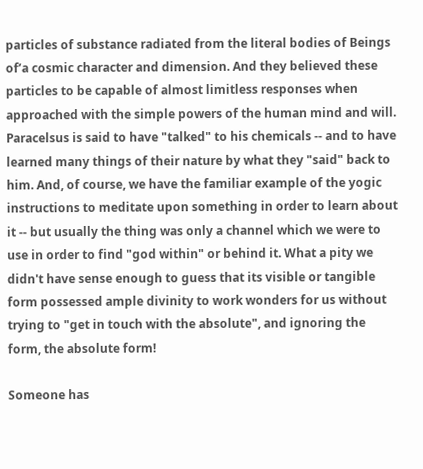particles of substance radiated from the literal bodies of Beings of’a cosmic character and dimension. And they believed these particles to be capable of almost limitless responses when approached with the simple powers of the human mind and will. Paracelsus is said to have "talked" to his chemicals -- and to have learned many things of their nature by what they "said" back to him. And, of course, we have the familiar example of the yogic instructions to meditate upon something in order to learn about it -- but usually the thing was only a channel which we were to use in order to find "god within" or behind it. What a pity we didn't have sense enough to guess that its visible or tangible form possessed ample divinity to work wonders for us without trying to "get in touch with the absolute", and ignoring the form, the absolute form!

Someone has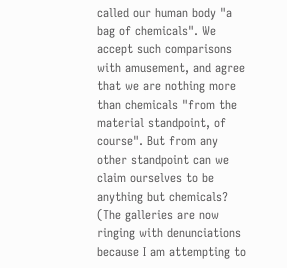called our human body "a bag of chemicals". We accept such comparisons with amusement, and agree that we are nothing more than chemicals "from the material standpoint, of course". But from any other standpoint can we claim ourselves to be anything but chemicals? (The galleries are now ringing with denunciations because I am attempting to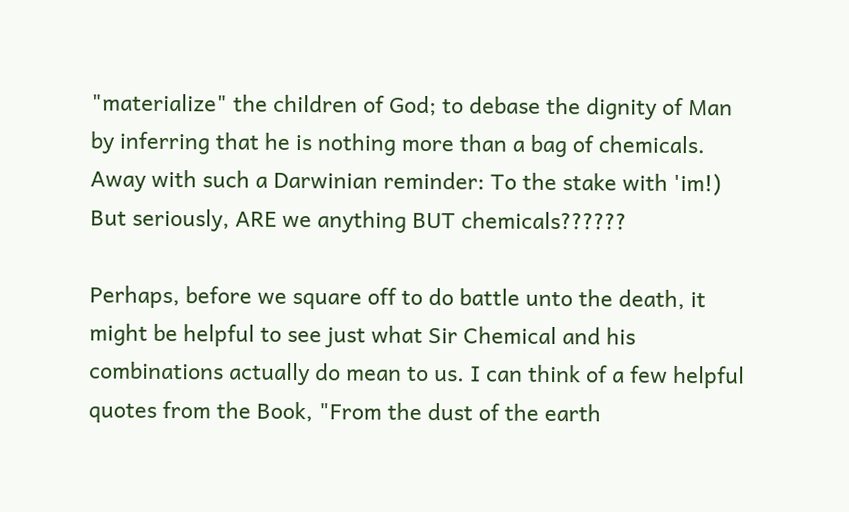"materialize" the children of God; to debase the dignity of Man by inferring that he is nothing more than a bag of chemicals. Away with such a Darwinian reminder: To the stake with 'im!) But seriously, ARE we anything BUT chemicals??????

Perhaps, before we square off to do battle unto the death, it might be helpful to see just what Sir Chemical and his combinations actually do mean to us. I can think of a few helpful quotes from the Book, "From the dust of the earth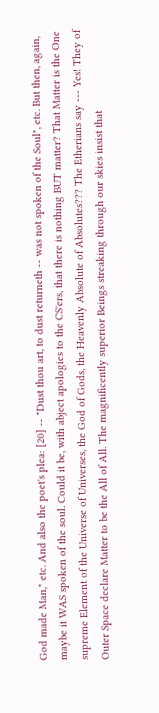God made Man," etc. And also the poet's plea: [20] -- "Dust thou art, to dust returneth -- was not spoken of the Soul", etc. But then, again, maybe it WAS spoken of the soul. Could it be, with abject apologies to the CS'ers, that there is nothing BUT matter? That Matter is the One supreme Element of the Universe of Universes, the God of Gods, the Heavenly Absolute of Absolutes??? The Etherians say --- Yes! They of Outer Space declare Matter to be the All of All. The magnificently superior Beings streaking through our skies insist that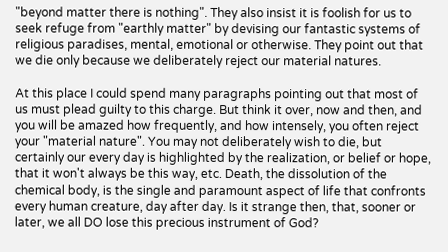"beyond matter there is nothing". They also insist it is foolish for us to seek refuge from "earthly matter" by devising our fantastic systems of religious paradises, mental, emotional or otherwise. They point out that we die only because we deliberately reject our material natures.

At this place I could spend many paragraphs pointing out that most of us must plead guilty to this charge. But think it over, now and then, and you will be amazed how frequently, and how intensely, you often reject your "material nature". You may not deliberately wish to die, but certainly our every day is highlighted by the realization, or belief or hope, that it won't always be this way, etc. Death, the dissolution of the chemical body, is the single and paramount aspect of life that confronts every human creature, day after day. Is it strange then, that, sooner or later, we all DO lose this precious instrument of God?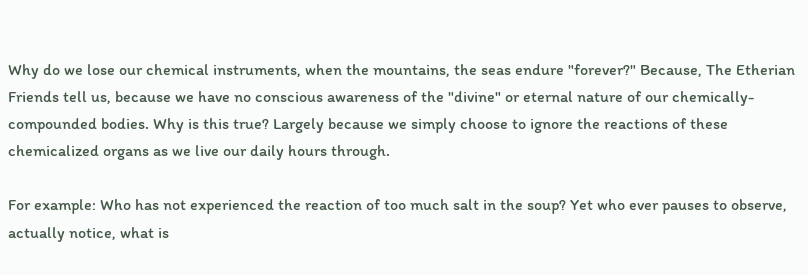Why do we lose our chemical instruments, when the mountains, the seas endure "forever?" Because, The Etherian Friends tell us, because we have no conscious awareness of the "divine" or eternal nature of our chemically-compounded bodies. Why is this true? Largely because we simply choose to ignore the reactions of these chemicalized organs as we live our daily hours through.

For example: Who has not experienced the reaction of too much salt in the soup? Yet who ever pauses to observe, actually notice, what is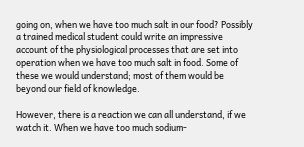going on, when we have too much salt in our food? Possibly a trained medical student could write an impressive account of the physiological processes that are set into operation when we have too much salt in food. Some of these we would understand; most of them would be beyond our field of knowledge.

However, there is a reaction we can all understand, if we watch it. When we have too much sodium-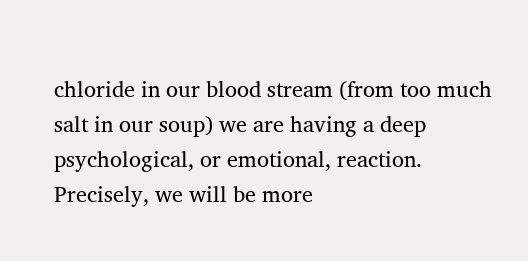chloride in our blood stream (from too much salt in our soup) we are having a deep psychological, or emotional, reaction. Precisely, we will be more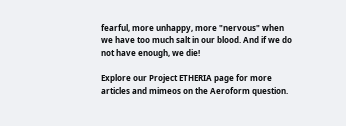fearful, more unhappy, more "nervous" when we have too much salt in our blood. And if we do not have enough, we die!

Explore our Project ETHERIA page for more articles and mimeos on the Aeroform question.